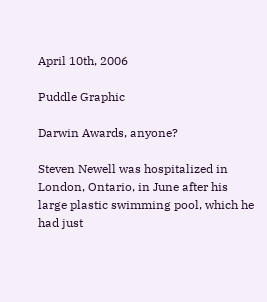April 10th, 2006

Puddle Graphic

Darwin Awards, anyone?

Steven Newell was hospitalized in London, Ontario, in June after his large plastic swimming pool, which he had just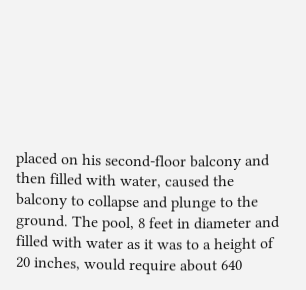placed on his second-floor balcony and then filled with water, caused the balcony to collapse and plunge to the ground. The pool, 8 feet in diameter and filled with water as it was to a height of 20 inches, would require about 640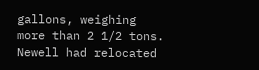gallons, weighing more than 2 1/2 tons. Newell had relocated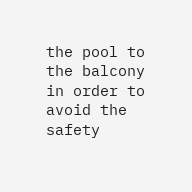the pool to the balcony in order to avoid the safety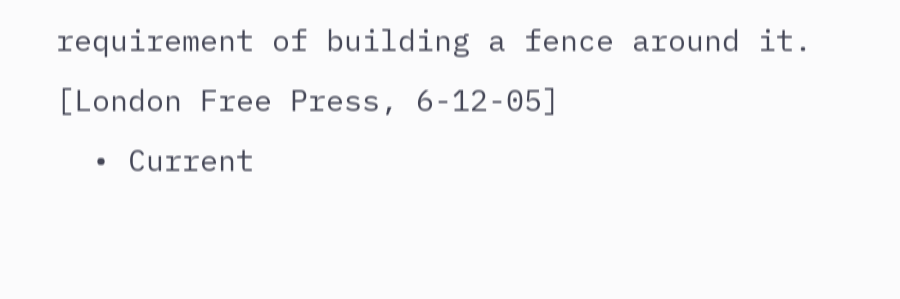requirement of building a fence around it. [London Free Press, 6-12-05]
  • Current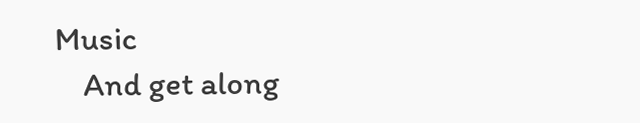Music
    And get along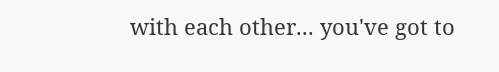with each other... you've got to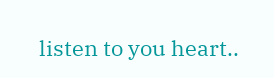listen to you heart..